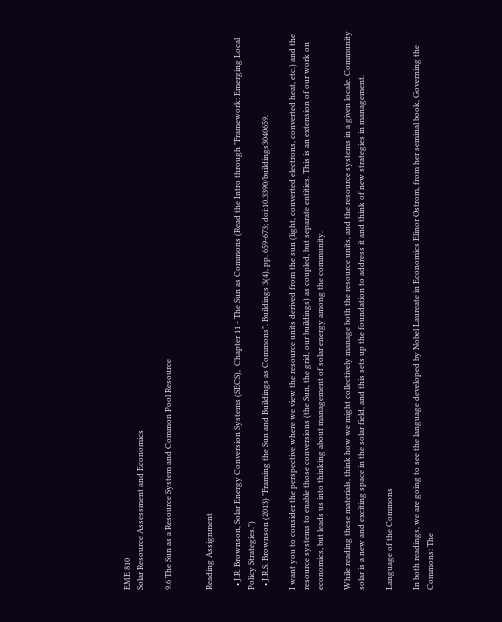EME 810
Solar Resource Assessment and Economics

9.6 The Sun as a Resource System and Common Pool Resource


Reading Assignment

  • J.R. Brownson, Solar Energy Conversion Systems (SECS),  Chapter 11 - The Sun as Commons (Read the Intro through "Framework: Emerging Local Policy Strategies.")
  • J.R.S. Brownson (2013) "Framing the Sun and Buildings as Commons". Buildings 3(4), pp. 659-673; doi:10.3390/buildings3040659.

I want you to consider the perspective where we view the resource units derived from the sun (light, converted electrons, converted heat, etc.) and the resource systems to enable those conversions (the Sun, the grid, our buildings) as coupled, but separate entities. This is an extension of our work on economics, but leads us into thinking about management of solar energy among the community.

While reading these materials, think how we might collectively manage both the resource units, and the resource systems in a given locale. Community solar is a new and exciting space in the solar field, and this sets up the foundation to address it and think of new strategies in management.

Language of the Commons

In both readings, we are going to see the language developed by Nobel Laureate in Economics Elinor Ostrom, from her seminal book, Governing the Commons: The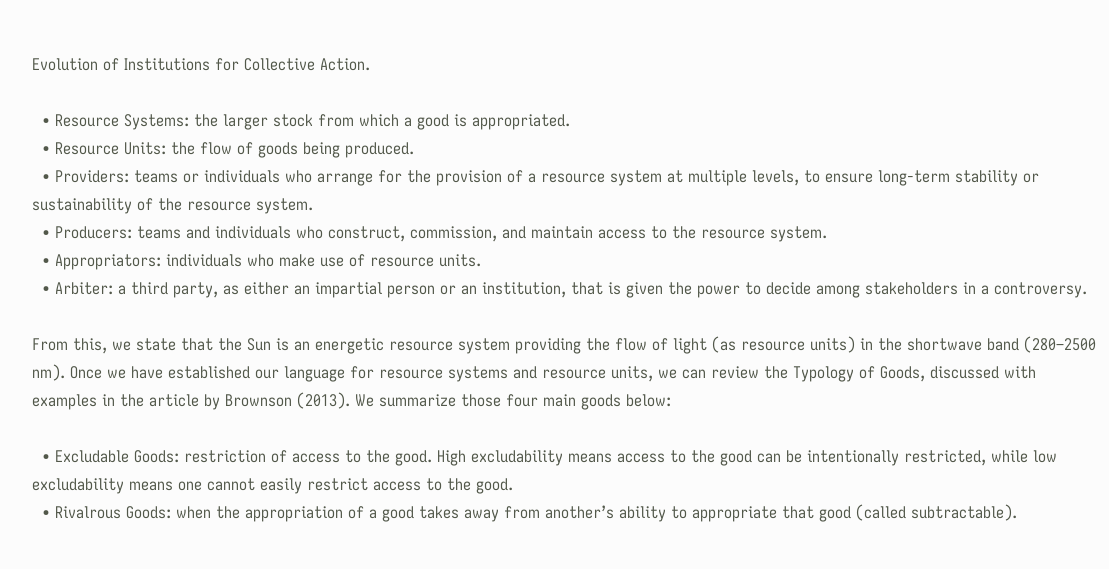Evolution of Institutions for Collective Action.

  • Resource Systems: the larger stock from which a good is appropriated.
  • Resource Units: the flow of goods being produced.
  • Providers: teams or individuals who arrange for the provision of a resource system at multiple levels, to ensure long-term stability or sustainability of the resource system.
  • Producers: teams and individuals who construct, commission, and maintain access to the resource system.
  • Appropriators: individuals who make use of resource units.
  • Arbiter: a third party, as either an impartial person or an institution, that is given the power to decide among stakeholders in a controversy.

From this, we state that the Sun is an energetic resource system providing the flow of light (as resource units) in the shortwave band (280–2500 nm). Once we have established our language for resource systems and resource units, we can review the Typology of Goods, discussed with examples in the article by Brownson (2013). We summarize those four main goods below:

  • Excludable Goods: restriction of access to the good. High excludability means access to the good can be intentionally restricted, while low excludability means one cannot easily restrict access to the good.
  • Rivalrous Goods: when the appropriation of a good takes away from another’s ability to appropriate that good (called subtractable).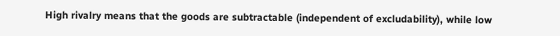High rivalry means that the goods are subtractable (independent of excludability), while low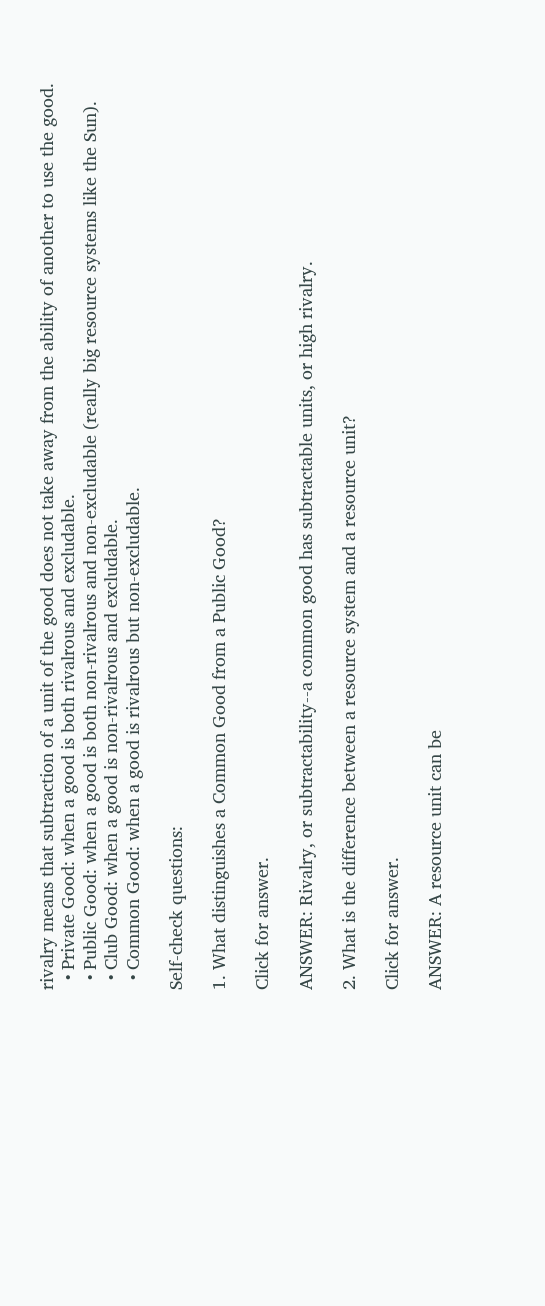rivalry means that subtraction of a unit of the good does not take away from the ability of another to use the good.
  • Private Good: when a good is both rivalrous and excludable.
  • Public Good: when a good is both non-rivalrous and non-excludable (really big resource systems like the Sun).
  • Club Good: when a good is non-rivalrous and excludable.
  • Common Good: when a good is rivalrous but non-excludable.

Self-check questions:

1. What distinguishes a Common Good from a Public Good?

Click for answer.

ANSWER: Rivalry, or subtractability--a common good has subtractable units, or high rivalry.

2. What is the difference between a resource system and a resource unit?

Click for answer.

ANSWER: A resource unit can be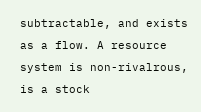subtractable, and exists as a flow. A resource system is non-rivalrous, is a stock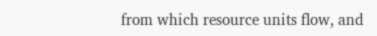from which resource units flow, and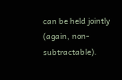can be held jointly (again, non-subtractable).